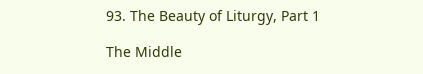93. The Beauty of Liturgy, Part 1

The Middle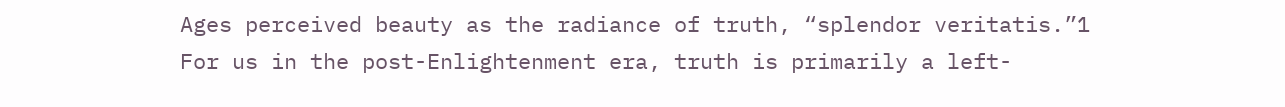Ages perceived beauty as the radiance of truth, “splendor veritatis.”1 For us in the post-Enlightenment era, truth is primarily a left-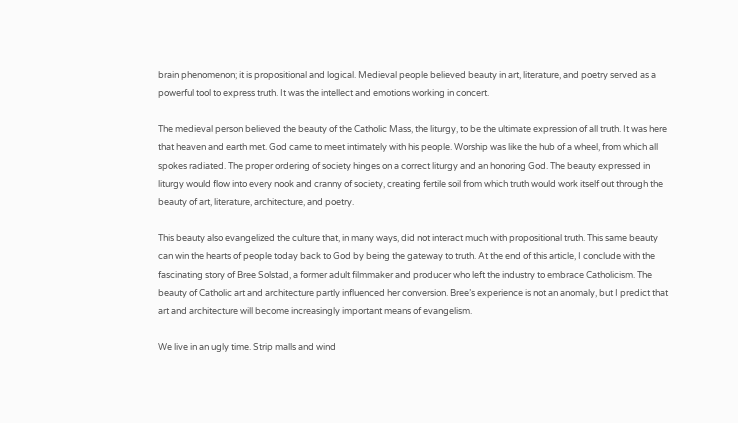brain phenomenon; it is propositional and logical. Medieval people believed beauty in art, literature, and poetry served as a powerful tool to express truth. It was the intellect and emotions working in concert.

The medieval person believed the beauty of the Catholic Mass, the liturgy, to be the ultimate expression of all truth. It was here that heaven and earth met. God came to meet intimately with his people. Worship was like the hub of a wheel, from which all spokes radiated. The proper ordering of society hinges on a correct liturgy and an honoring God. The beauty expressed in liturgy would flow into every nook and cranny of society, creating fertile soil from which truth would work itself out through the beauty of art, literature, architecture, and poetry.

This beauty also evangelized the culture that, in many ways, did not interact much with propositional truth. This same beauty can win the hearts of people today back to God by being the gateway to truth. At the end of this article, I conclude with the fascinating story of Bree Solstad, a former adult filmmaker and producer who left the industry to embrace Catholicism. The beauty of Catholic art and architecture partly influenced her conversion. Bree’s experience is not an anomaly, but I predict that art and architecture will become increasingly important means of evangelism.

We live in an ugly time. Strip malls and wind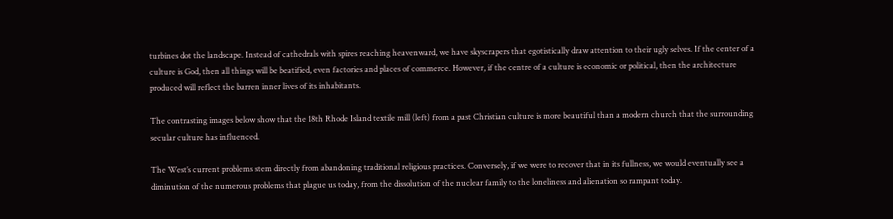turbines dot the landscape. Instead of cathedrals with spires reaching heavenward, we have skyscrapers that egotistically draw attention to their ugly selves. If the center of a culture is God, then all things will be beatified, even factories and places of commerce. However, if the centre of a culture is economic or political, then the architecture produced will reflect the barren inner lives of its inhabitants.

The contrasting images below show that the 18th Rhode Island textile mill (left) from a past Christian culture is more beautiful than a modern church that the surrounding secular culture has influenced.

The West’s current problems stem directly from abandoning traditional religious practices. Conversely, if we were to recover that in its fullness, we would eventually see a diminution of the numerous problems that plague us today, from the dissolution of the nuclear family to the loneliness and alienation so rampant today.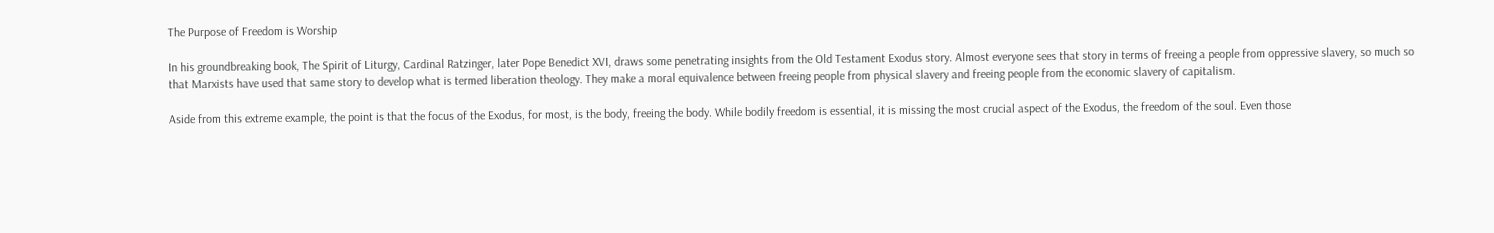The Purpose of Freedom is Worship

In his groundbreaking book, The Spirit of Liturgy, Cardinal Ratzinger, later Pope Benedict XVI, draws some penetrating insights from the Old Testament Exodus story. Almost everyone sees that story in terms of freeing a people from oppressive slavery, so much so that Marxists have used that same story to develop what is termed liberation theology. They make a moral equivalence between freeing people from physical slavery and freeing people from the economic slavery of capitalism.

Aside from this extreme example, the point is that the focus of the Exodus, for most, is the body, freeing the body. While bodily freedom is essential, it is missing the most crucial aspect of the Exodus, the freedom of the soul. Even those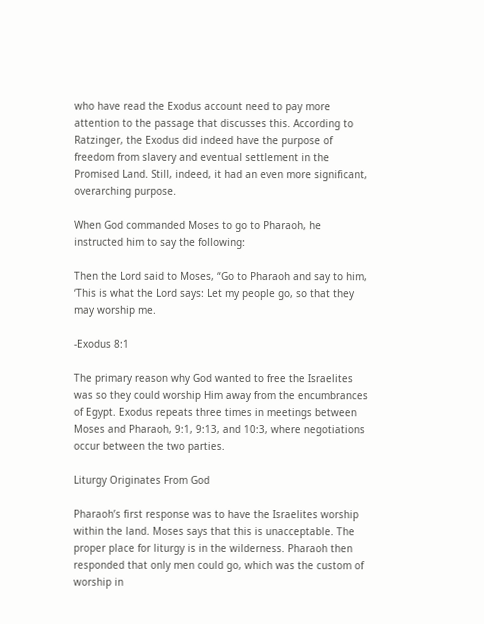who have read the Exodus account need to pay more attention to the passage that discusses this. According to Ratzinger, the Exodus did indeed have the purpose of freedom from slavery and eventual settlement in the Promised Land. Still, indeed, it had an even more significant, overarching purpose.

When God commanded Moses to go to Pharaoh, he instructed him to say the following:

Then the Lord said to Moses, “Go to Pharaoh and say to him, ‘This is what the Lord says: Let my people go, so that they may worship me.

-Exodus 8:1

The primary reason why God wanted to free the Israelites was so they could worship Him away from the encumbrances of Egypt. Exodus repeats three times in meetings between Moses and Pharaoh, 9:1, 9:13, and 10:3, where negotiations occur between the two parties.

Liturgy Originates From God

Pharaoh’s first response was to have the Israelites worship within the land. Moses says that this is unacceptable. The proper place for liturgy is in the wilderness. Pharaoh then responded that only men could go, which was the custom of worship in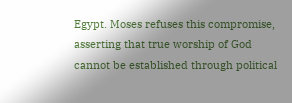Egypt. Moses refuses this compromise, asserting that true worship of God cannot be established through political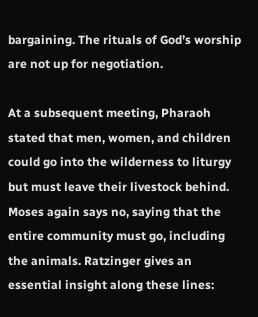bargaining. The rituals of God’s worship are not up for negotiation.

At a subsequent meeting, Pharaoh stated that men, women, and children could go into the wilderness to liturgy but must leave their livestock behind. Moses again says no, saying that the entire community must go, including the animals. Ratzinger gives an essential insight along these lines: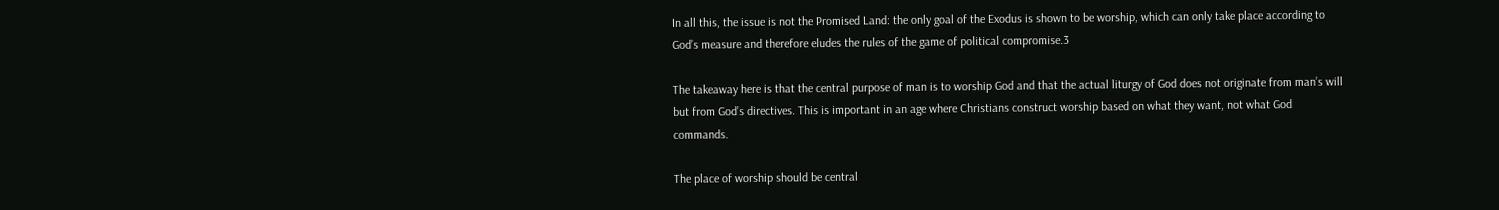In all this, the issue is not the Promised Land: the only goal of the Exodus is shown to be worship, which can only take place according to God’s measure and therefore eludes the rules of the game of political compromise.3

The takeaway here is that the central purpose of man is to worship God and that the actual liturgy of God does not originate from man’s will but from God’s directives. This is important in an age where Christians construct worship based on what they want, not what God commands.

The place of worship should be central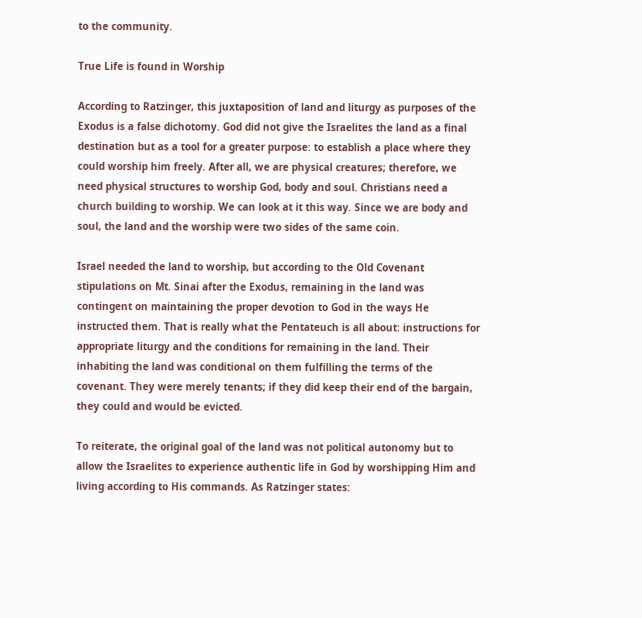to the community.

True Life is found in Worship

According to Ratzinger, this juxtaposition of land and liturgy as purposes of the Exodus is a false dichotomy. God did not give the Israelites the land as a final destination but as a tool for a greater purpose: to establish a place where they could worship him freely. After all, we are physical creatures; therefore, we need physical structures to worship God, body and soul. Christians need a church building to worship. We can look at it this way. Since we are body and soul, the land and the worship were two sides of the same coin.

Israel needed the land to worship, but according to the Old Covenant stipulations on Mt. Sinai after the Exodus, remaining in the land was contingent on maintaining the proper devotion to God in the ways He instructed them. That is really what the Pentateuch is all about: instructions for appropriate liturgy and the conditions for remaining in the land. Their inhabiting the land was conditional on them fulfilling the terms of the covenant. They were merely tenants; if they did keep their end of the bargain, they could and would be evicted.

To reiterate, the original goal of the land was not political autonomy but to allow the Israelites to experience authentic life in God by worshipping Him and living according to His commands. As Ratzinger states: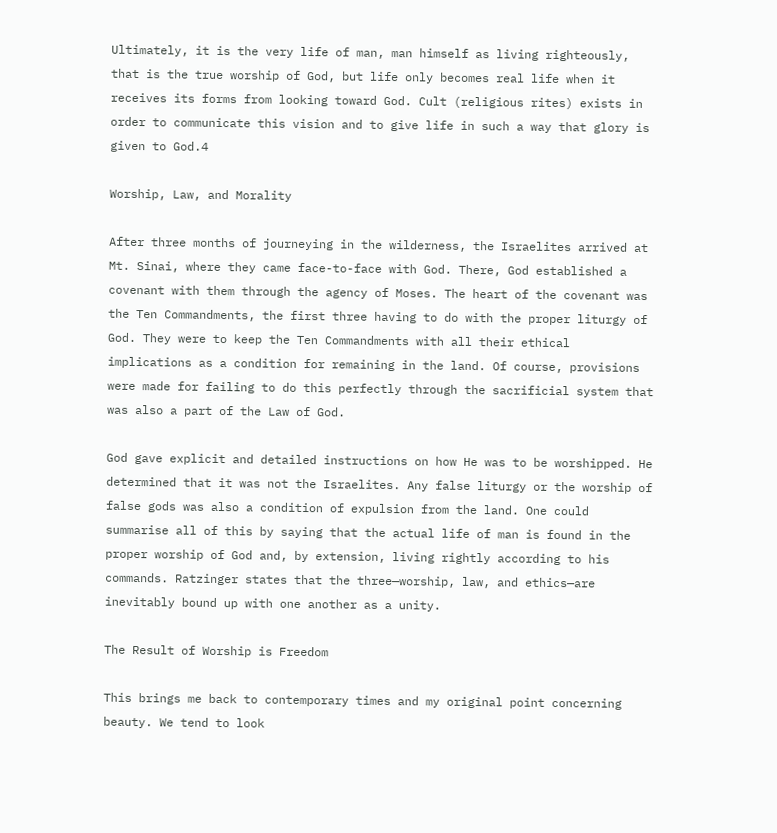Ultimately, it is the very life of man, man himself as living righteously, that is the true worship of God, but life only becomes real life when it receives its forms from looking toward God. Cult (religious rites) exists in order to communicate this vision and to give life in such a way that glory is given to God.4

Worship, Law, and Morality

After three months of journeying in the wilderness, the Israelites arrived at Mt. Sinai, where they came face-to-face with God. There, God established a covenant with them through the agency of Moses. The heart of the covenant was the Ten Commandments, the first three having to do with the proper liturgy of God. They were to keep the Ten Commandments with all their ethical implications as a condition for remaining in the land. Of course, provisions were made for failing to do this perfectly through the sacrificial system that was also a part of the Law of God.

God gave explicit and detailed instructions on how He was to be worshipped. He determined that it was not the Israelites. Any false liturgy or the worship of false gods was also a condition of expulsion from the land. One could summarise all of this by saying that the actual life of man is found in the proper worship of God and, by extension, living rightly according to his commands. Ratzinger states that the three—worship, law, and ethics—are inevitably bound up with one another as a unity.

The Result of Worship is Freedom

This brings me back to contemporary times and my original point concerning beauty. We tend to look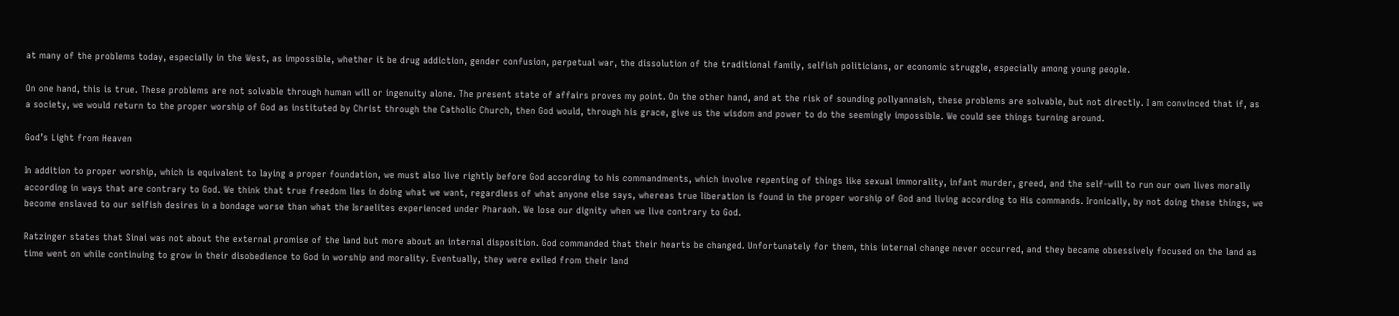at many of the problems today, especially in the West, as impossible, whether it be drug addiction, gender confusion, perpetual war, the dissolution of the traditional family, selfish politicians, or economic struggle, especially among young people.

On one hand, this is true. These problems are not solvable through human will or ingenuity alone. The present state of affairs proves my point. On the other hand, and at the risk of sounding pollyannaish, these problems are solvable, but not directly. I am convinced that if, as a society, we would return to the proper worship of God as instituted by Christ through the Catholic Church, then God would, through his grace, give us the wisdom and power to do the seemingly impossible. We could see things turning around.

God’s Light from Heaven

In addition to proper worship, which is equivalent to laying a proper foundation, we must also live rightly before God according to his commandments, which involve repenting of things like sexual immorality, infant murder, greed, and the self-will to run our own lives morally according in ways that are contrary to God. We think that true freedom lies in doing what we want, regardless of what anyone else says, whereas true liberation is found in the proper worship of God and living according to His commands. Ironically, by not doing these things, we become enslaved to our selfish desires in a bondage worse than what the Israelites experienced under Pharaoh. We lose our dignity when we live contrary to God.

Ratzinger states that Sinai was not about the external promise of the land but more about an internal disposition. God commanded that their hearts be changed. Unfortunately for them, this internal change never occurred, and they became obsessively focused on the land as time went on while continuing to grow in their disobedience to God in worship and morality. Eventually, they were exiled from their land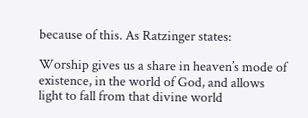because of this. As Ratzinger states:

Worship gives us a share in heaven’s mode of existence, in the world of God, and allows light to fall from that divine world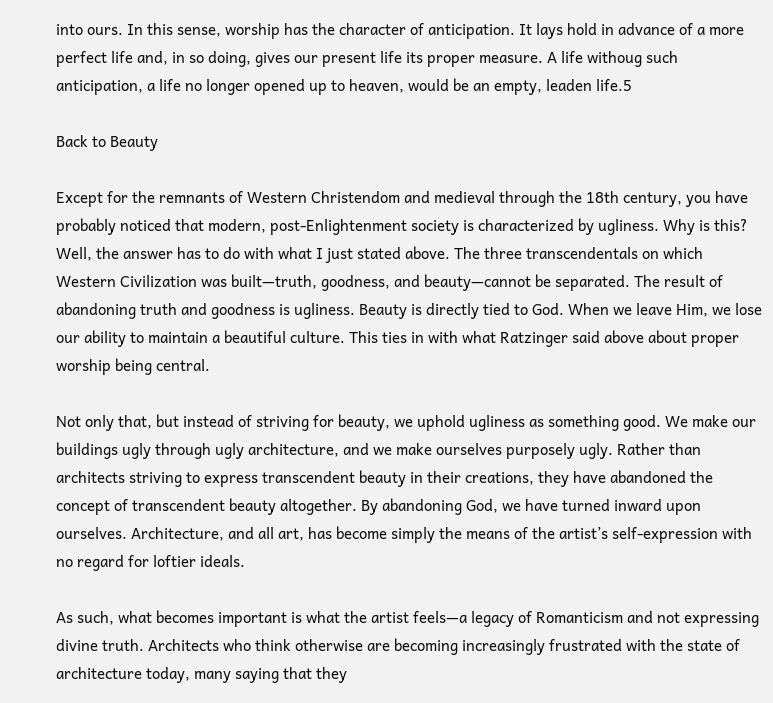into ours. In this sense, worship has the character of anticipation. It lays hold in advance of a more perfect life and, in so doing, gives our present life its proper measure. A life withoug such anticipation, a life no longer opened up to heaven, would be an empty, leaden life.5

Back to Beauty

Except for the remnants of Western Christendom and medieval through the 18th century, you have probably noticed that modern, post-Enlightenment society is characterized by ugliness. Why is this? Well, the answer has to do with what I just stated above. The three transcendentals on which Western Civilization was built—truth, goodness, and beauty—cannot be separated. The result of abandoning truth and goodness is ugliness. Beauty is directly tied to God. When we leave Him, we lose our ability to maintain a beautiful culture. This ties in with what Ratzinger said above about proper worship being central.

Not only that, but instead of striving for beauty, we uphold ugliness as something good. We make our buildings ugly through ugly architecture, and we make ourselves purposely ugly. Rather than architects striving to express transcendent beauty in their creations, they have abandoned the concept of transcendent beauty altogether. By abandoning God, we have turned inward upon ourselves. Architecture, and all art, has become simply the means of the artist’s self-expression with no regard for loftier ideals.

As such, what becomes important is what the artist feels—a legacy of Romanticism and not expressing divine truth. Architects who think otherwise are becoming increasingly frustrated with the state of architecture today, many saying that they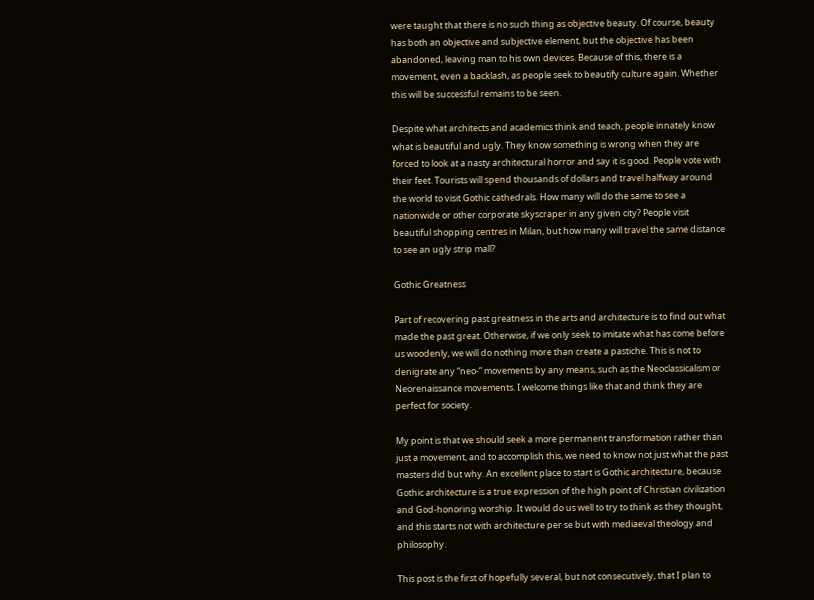were taught that there is no such thing as objective beauty. Of course, beauty has both an objective and subjective element, but the objective has been abandoned, leaving man to his own devices. Because of this, there is a movement, even a backlash, as people seek to beautify culture again. Whether this will be successful remains to be seen.

Despite what architects and academics think and teach, people innately know what is beautiful and ugly. They know something is wrong when they are forced to look at a nasty architectural horror and say it is good. People vote with their feet. Tourists will spend thousands of dollars and travel halfway around the world to visit Gothic cathedrals. How many will do the same to see a nationwide or other corporate skyscraper in any given city? People visit beautiful shopping centres in Milan, but how many will travel the same distance to see an ugly strip mall?

Gothic Greatness

Part of recovering past greatness in the arts and architecture is to find out what made the past great. Otherwise, if we only seek to imitate what has come before us woodenly, we will do nothing more than create a pastiche. This is not to denigrate any “neo-” movements by any means, such as the Neoclassicalism or Neorenaissance movements. I welcome things like that and think they are perfect for society.

My point is that we should seek a more permanent transformation rather than just a movement, and to accomplish this, we need to know not just what the past masters did but why. An excellent place to start is Gothic architecture, because Gothic architecture is a true expression of the high point of Christian civilization and God-honoring worship. It would do us well to try to think as they thought, and this starts not with architecture per se but with mediaeval theology and philosophy.

This post is the first of hopefully several, but not consecutively, that I plan to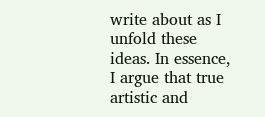write about as I unfold these ideas. In essence, I argue that true artistic and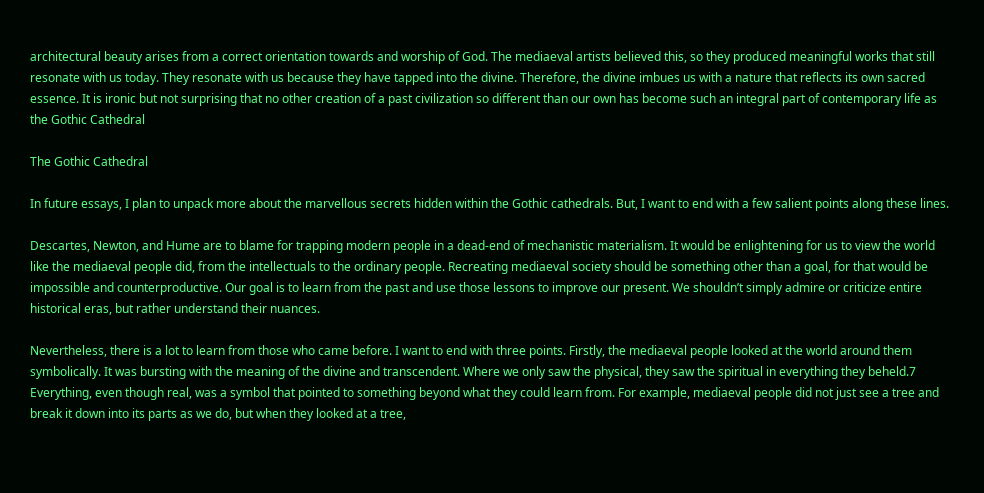architectural beauty arises from a correct orientation towards and worship of God. The mediaeval artists believed this, so they produced meaningful works that still resonate with us today. They resonate with us because they have tapped into the divine. Therefore, the divine imbues us with a nature that reflects its own sacred essence. It is ironic but not surprising that no other creation of a past civilization so different than our own has become such an integral part of contemporary life as the Gothic Cathedral

The Gothic Cathedral

In future essays, I plan to unpack more about the marvellous secrets hidden within the Gothic cathedrals. But, I want to end with a few salient points along these lines.

Descartes, Newton, and Hume are to blame for trapping modern people in a dead-end of mechanistic materialism. It would be enlightening for us to view the world like the mediaeval people did, from the intellectuals to the ordinary people. Recreating mediaeval society should be something other than a goal, for that would be impossible and counterproductive. Our goal is to learn from the past and use those lessons to improve our present. We shouldn’t simply admire or criticize entire historical eras, but rather understand their nuances.

Nevertheless, there is a lot to learn from those who came before. I want to end with three points. Firstly, the mediaeval people looked at the world around them symbolically. It was bursting with the meaning of the divine and transcendent. Where we only saw the physical, they saw the spiritual in everything they beheld.7 Everything, even though real, was a symbol that pointed to something beyond what they could learn from. For example, mediaeval people did not just see a tree and break it down into its parts as we do, but when they looked at a tree,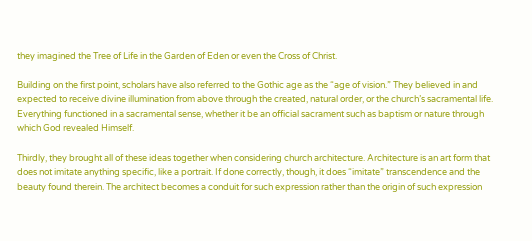they imagined the Tree of Life in the Garden of Eden or even the Cross of Christ.

Building on the first point, scholars have also referred to the Gothic age as the “age of vision.” They believed in and expected to receive divine illumination from above through the created, natural order, or the church’s sacramental life. Everything functioned in a sacramental sense, whether it be an official sacrament such as baptism or nature through which God revealed Himself.

Thirdly, they brought all of these ideas together when considering church architecture. Architecture is an art form that does not imitate anything specific, like a portrait. If done correctly, though, it does “imitate” transcendence and the beauty found therein. The architect becomes a conduit for such expression rather than the origin of such expression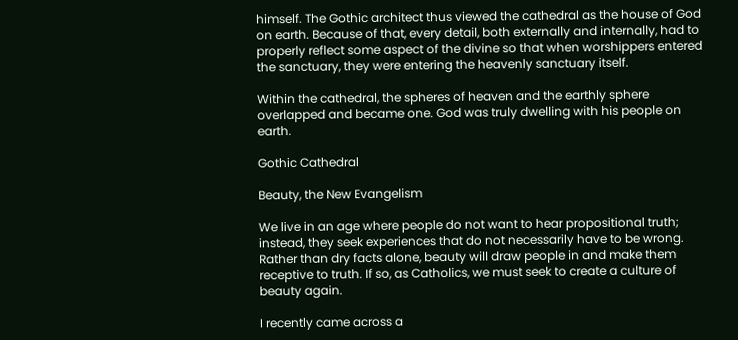himself. The Gothic architect thus viewed the cathedral as the house of God on earth. Because of that, every detail, both externally and internally, had to properly reflect some aspect of the divine so that when worshippers entered the sanctuary, they were entering the heavenly sanctuary itself.

Within the cathedral, the spheres of heaven and the earthly sphere overlapped and became one. God was truly dwelling with his people on earth.

Gothic Cathedral

Beauty, the New Evangelism

We live in an age where people do not want to hear propositional truth; instead, they seek experiences that do not necessarily have to be wrong. Rather than dry facts alone, beauty will draw people in and make them receptive to truth. If so, as Catholics, we must seek to create a culture of beauty again.

I recently came across a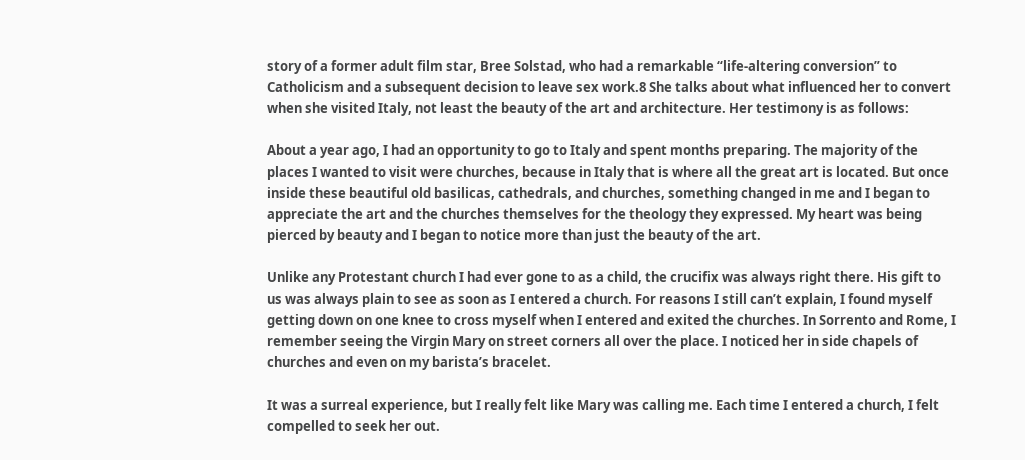story of a former adult film star, Bree Solstad, who had a remarkable “life-altering conversion” to Catholicism and a subsequent decision to leave sex work.8 She talks about what influenced her to convert when she visited Italy, not least the beauty of the art and architecture. Her testimony is as follows:

About a year ago, I had an opportunity to go to Italy and spent months preparing. The majority of the places I wanted to visit were churches, because in Italy that is where all the great art is located. But once inside these beautiful old basilicas, cathedrals, and churches, something changed in me and I began to appreciate the art and the churches themselves for the theology they expressed. My heart was being pierced by beauty and I began to notice more than just the beauty of the art.

Unlike any Protestant church I had ever gone to as a child, the crucifix was always right there. His gift to us was always plain to see as soon as I entered a church. For reasons I still can’t explain, I found myself getting down on one knee to cross myself when I entered and exited the churches. In Sorrento and Rome, I remember seeing the Virgin Mary on street corners all over the place. I noticed her in side chapels of churches and even on my barista’s bracelet.

It was a surreal experience, but I really felt like Mary was calling me. Each time I entered a church, I felt compelled to seek her out.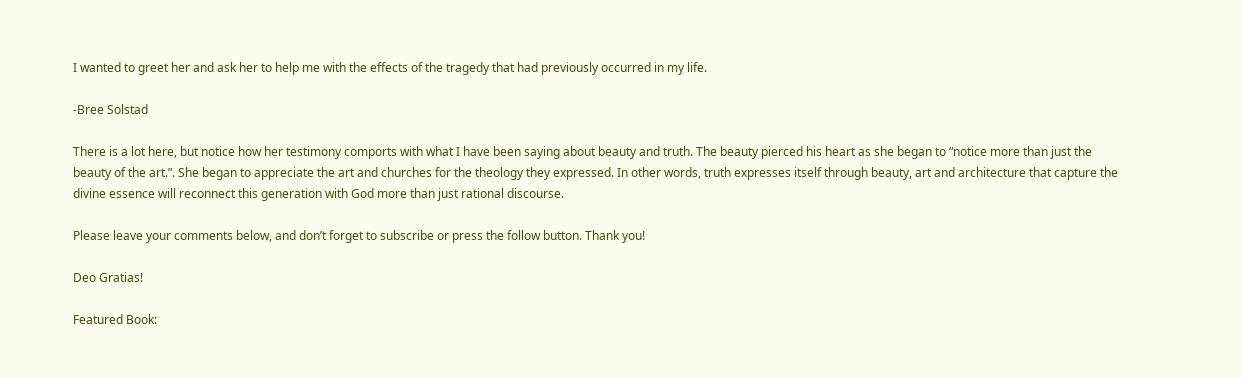I wanted to greet her and ask her to help me with the effects of the tragedy that had previously occurred in my life.

-Bree Solstad

There is a lot here, but notice how her testimony comports with what I have been saying about beauty and truth. The beauty pierced his heart as she began to “notice more than just the beauty of the art.”. She began to appreciate the art and churches for the theology they expressed. In other words, truth expresses itself through beauty, art and architecture that capture the divine essence will reconnect this generation with God more than just rational discourse.

Please leave your comments below, and don’t forget to subscribe or press the follow button. Thank you!

Deo Gratias!

Featured Book: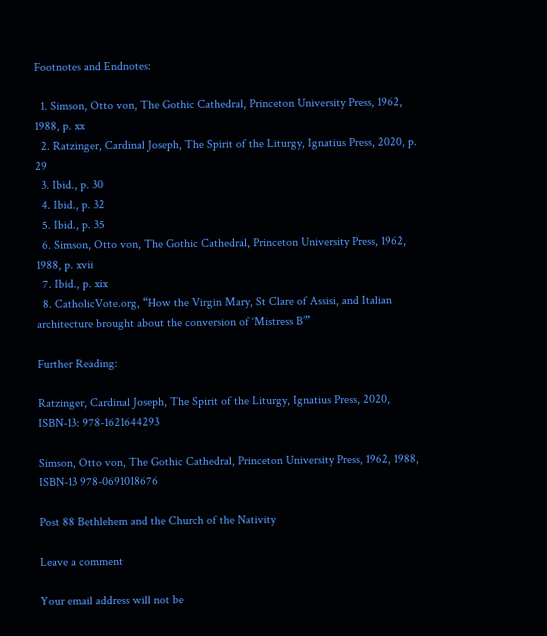Footnotes and Endnotes:

  1. Simson, Otto von, The Gothic Cathedral, Princeton University Press, 1962, 1988, p. xx
  2. Ratzinger, Cardinal Joseph, The Spirit of the Liturgy, Ignatius Press, 2020, p. 29
  3. Ibid., p. 30
  4. Ibid., p. 32
  5. Ibid., p. 35
  6. Simson, Otto von, The Gothic Cathedral, Princeton University Press, 1962, 1988, p. xvii
  7. Ibid., p. xix
  8. CatholicVote.org, “How the Virgin Mary, St Clare of Assisi, and Italian architecture brought about the conversion of ‘Mistress B’”

Further Reading:

Ratzinger, Cardinal Joseph, The Spirit of the Liturgy, Ignatius Press, 2020, ISBN-13: 978-1621644293

Simson, Otto von, The Gothic Cathedral, Princeton University Press, 1962, 1988, ISBN-13 978-0691018676

Post 88 Bethlehem and the Church of the Nativity

Leave a comment

Your email address will not be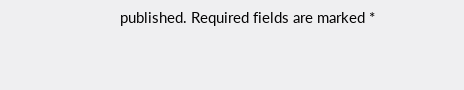published. Required fields are marked *